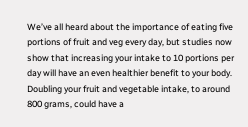We’ve all heard about the importance of eating five portions of fruit and veg every day, but studies now show that increasing your intake to 10 portions per day will have an even healthier benefit to your body. Doubling your fruit and vegetable intake, to around 800 grams, could have a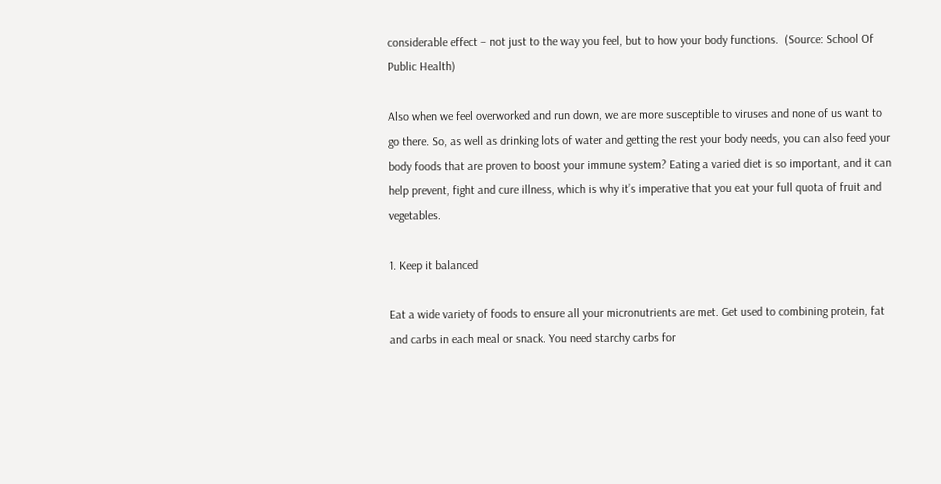considerable effect – not just to the way you feel, but to how your body functions.  (Source: School Of Public Health)

Also when we feel overworked and run down, we are more susceptible to viruses and none of us want to go there. So, as well as drinking lots of water and getting the rest your body needs, you can also feed your body foods that are proven to boost your immune system? Eating a varied diet is so important, and it can help prevent, fight and cure illness, which is why it’s imperative that you eat your full quota of fruit and vegetables.

1. Keep it balanced

Eat a wide variety of foods to ensure all your micronutrients are met. Get used to combining protein, fat and carbs in each meal or snack. You need starchy carbs for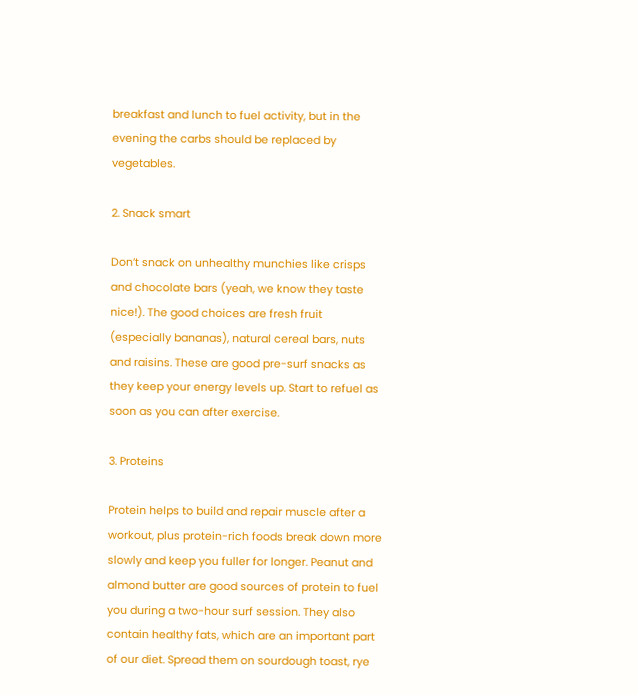breakfast and lunch to fuel activity, but in the evening the carbs should be replaced by vegetables.

2. Snack smart

Don’t snack on unhealthy munchies like crisps and chocolate bars (yeah, we know they taste nice!). The good choices are fresh fruit (especially bananas), natural cereal bars, nuts and raisins. These are good pre-surf snacks as they keep your energy levels up. Start to refuel as soon as you can after exercise.

3. Proteins

Protein helps to build and repair muscle after a workout, plus protein-rich foods break down more slowly and keep you fuller for longer. Peanut and almond butter are good sources of protein to fuel you during a two-hour surf session. They also contain healthy fats, which are an important part of our diet. Spread them on sourdough toast, rye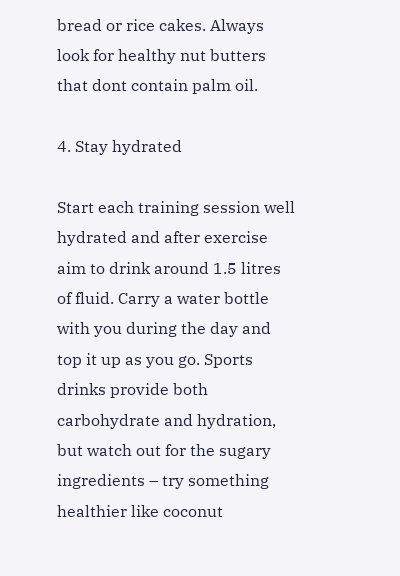bread or rice cakes. Always look for healthy nut butters that dont contain palm oil.

4. Stay hydrated

Start each training session well hydrated and after exercise aim to drink around 1.5 litres of fluid. Carry a water bottle with you during the day and top it up as you go. Sports drinks provide both carbohydrate and hydration, but watch out for the sugary ingredients – try something healthier like coconut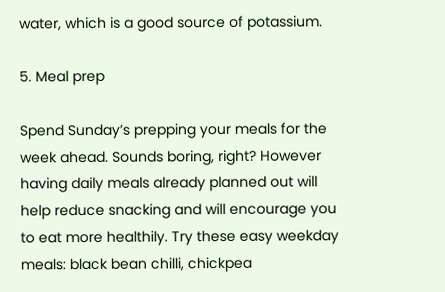water, which is a good source of potassium.

5. Meal prep

Spend Sunday’s prepping your meals for the week ahead. Sounds boring, right? However having daily meals already planned out will help reduce snacking and will encourage you to eat more healthily. Try these easy weekday meals: black bean chilli, chickpea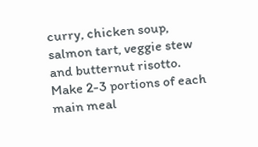curry, chicken soup, salmon tart, veggie stew and butternut risotto. Make 2-3 portions of each main meal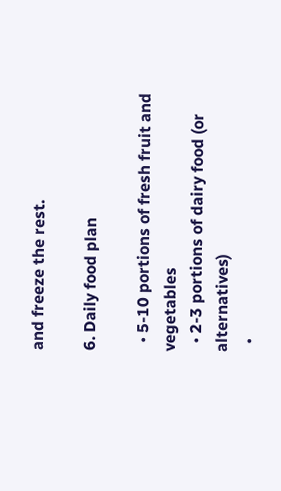and freeze the rest.

6. Daily food plan

  • 5-10 portions of fresh fruit and vegetables
  • 2-3 portions of dairy food (or alternatives)
  •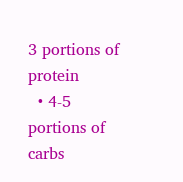3 portions of protein
  • 4-5 portions of carbs